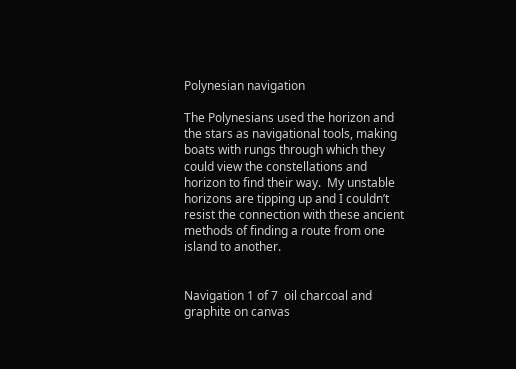Polynesian navigation

The Polynesians used the horizon and the stars as navigational tools, making boats with rungs through which they could view the constellations and horizon to find their way.  My unstable horizons are tipping up and I couldn’t resist the connection with these ancient methods of finding a route from one island to another.


Navigation 1 of 7  oil charcoal and graphite on canvas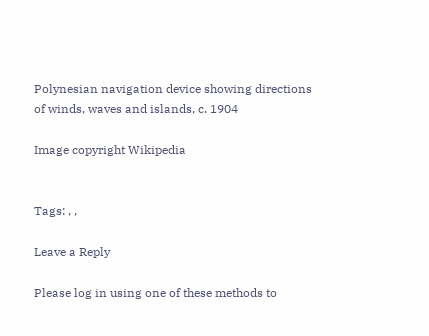Polynesian navigation device showing directions of winds, waves and islands, c. 1904

Image copyright Wikipedia


Tags: , ,

Leave a Reply

Please log in using one of these methods to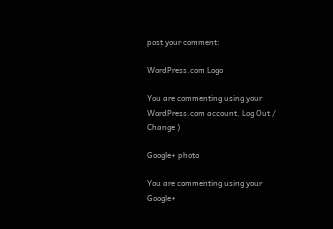post your comment:

WordPress.com Logo

You are commenting using your WordPress.com account. Log Out /  Change )

Google+ photo

You are commenting using your Google+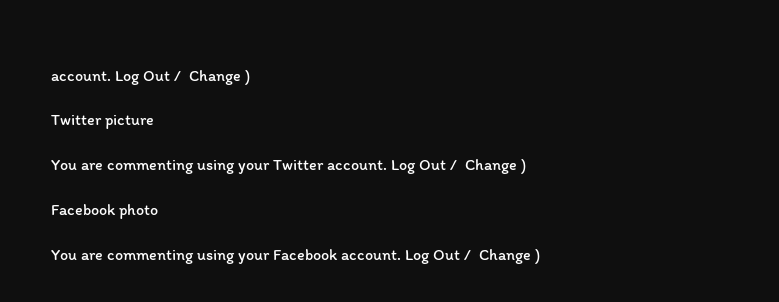account. Log Out /  Change )

Twitter picture

You are commenting using your Twitter account. Log Out /  Change )

Facebook photo

You are commenting using your Facebook account. Log Out /  Change )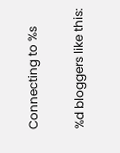Connecting to %s

%d bloggers like this: